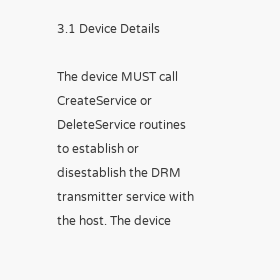3.1 Device Details

The device MUST call CreateService or DeleteService routines to establish or disestablish the DRM transmitter service with the host. The device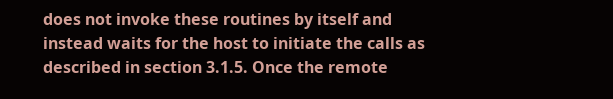does not invoke these routines by itself and instead waits for the host to initiate the calls as described in section 3.1.5. Once the remote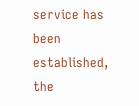service has been established, the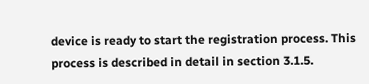device is ready to start the registration process. This process is described in detail in section 3.1.5.